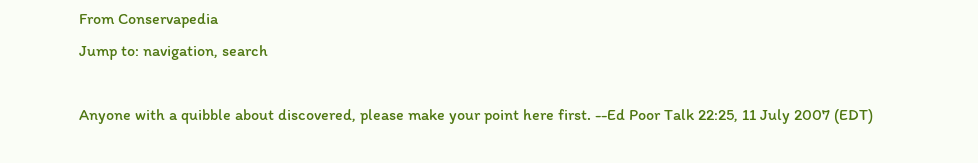From Conservapedia
Jump to: navigation, search

Anyone with a quibble about discovered, please make your point here first. --Ed Poor Talk 22:25, 11 July 2007 (EDT)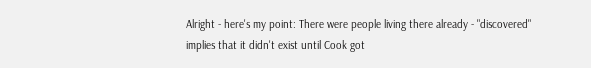Alright - here's my point: There were people living there already - "discovered" implies that it didn't exist until Cook got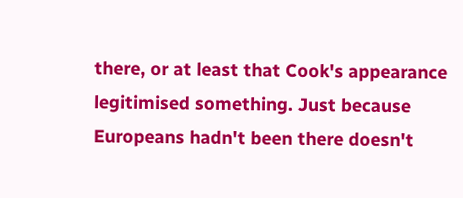there, or at least that Cook's appearance legitimised something. Just because Europeans hadn't been there doesn't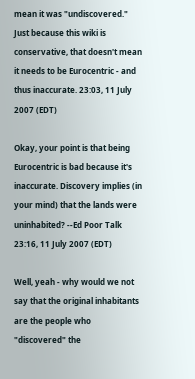mean it was "undiscovered." Just because this wiki is conservative, that doesn't mean it needs to be Eurocentric - and thus inaccurate. 23:03, 11 July 2007 (EDT)

Okay, your point is that being Eurocentric is bad because it's inaccurate. Discovery implies (in your mind) that the lands were uninhabited? --Ed Poor Talk 23:16, 11 July 2007 (EDT)

Well, yeah - why would we not say that the original inhabitants are the people who "discovered" the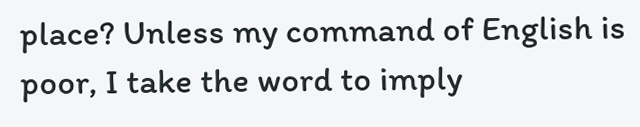place? Unless my command of English is poor, I take the word to imply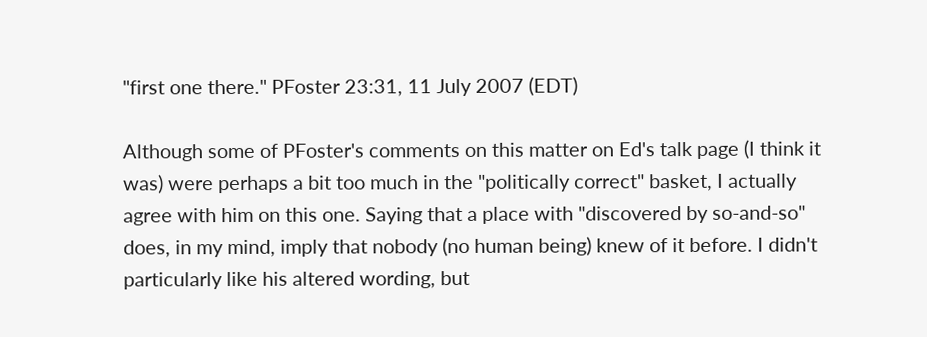"first one there." PFoster 23:31, 11 July 2007 (EDT)

Although some of PFoster's comments on this matter on Ed's talk page (I think it was) were perhaps a bit too much in the "politically correct" basket, I actually agree with him on this one. Saying that a place with "discovered by so-and-so" does, in my mind, imply that nobody (no human being) knew of it before. I didn't particularly like his altered wording, but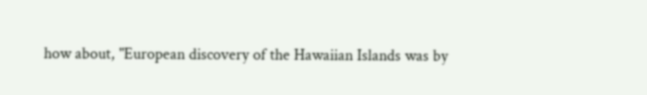how about, "European discovery of the Hawaiian Islands was by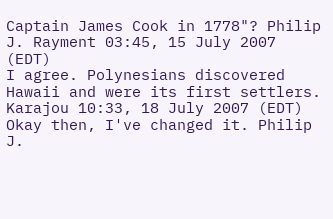Captain James Cook in 1778"? Philip J. Rayment 03:45, 15 July 2007 (EDT)
I agree. Polynesians discovered Hawaii and were its first settlers. Karajou 10:33, 18 July 2007 (EDT)
Okay then, I've changed it. Philip J.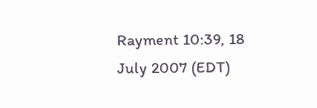Rayment 10:39, 18 July 2007 (EDT)